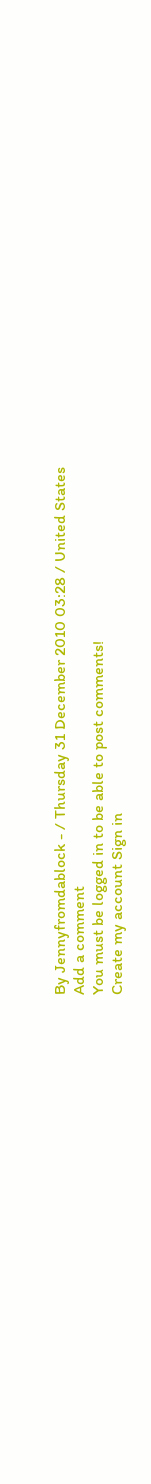By Jennyfromdablock - / Thursday 31 December 2010 03:28 / United States
Add a comment
You must be logged in to be able to post comments!
Create my account Sign in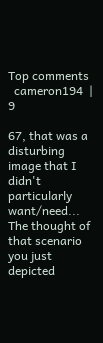Top comments
  cameron194  |  9

67, that was a disturbing image that I didn't particularly want/need... The thought of that scenario you just depicted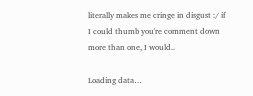literally makes me cringe in disgust :/ if I could thumb you're comment down more than one, I would..

Loading data…